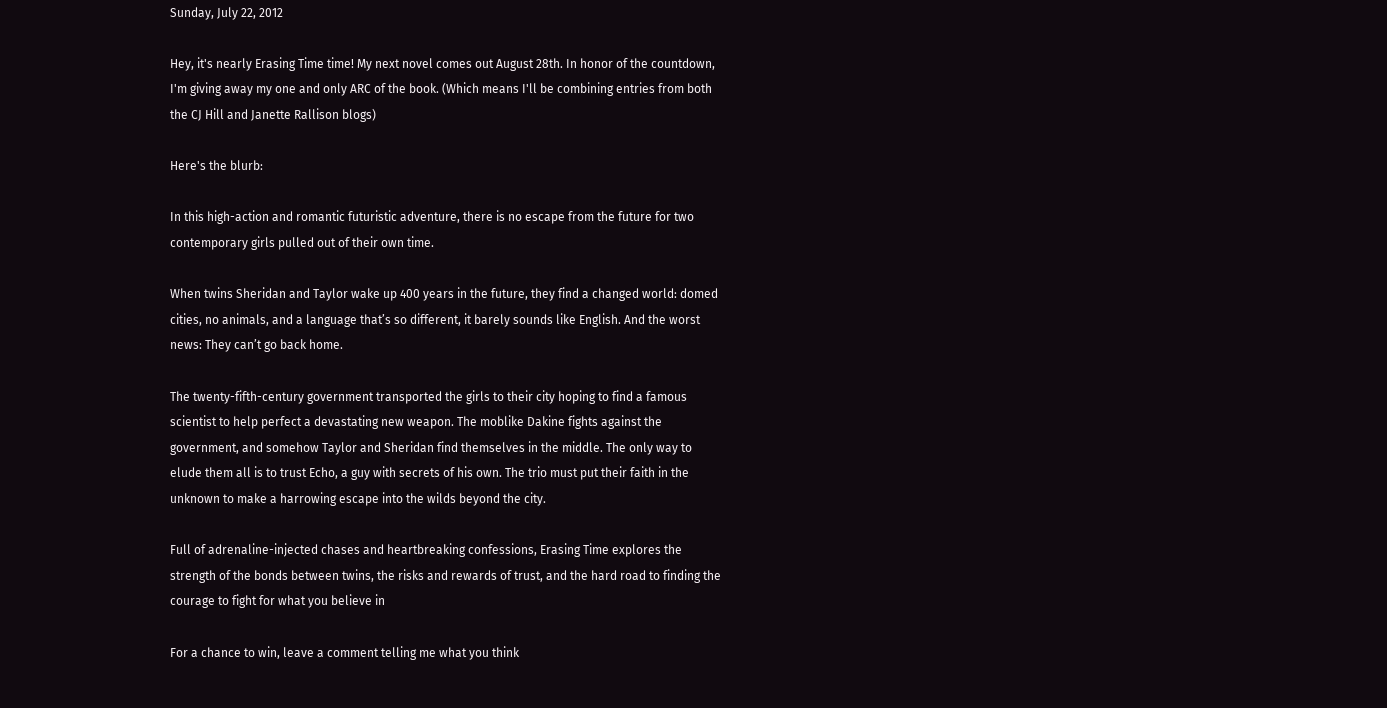Sunday, July 22, 2012

Hey, it's nearly Erasing Time time! My next novel comes out August 28th. In honor of the countdown, I'm giving away my one and only ARC of the book. (Which means I'll be combining entries from both the CJ Hill and Janette Rallison blogs)

Here's the blurb:

In this high-action and romantic futuristic adventure, there is no escape from the future for two contemporary girls pulled out of their own time.

When twins Sheridan and Taylor wake up 400 years in the future, they find a changed world: domed cities, no animals, and a language that’s so different, it barely sounds like English. And the worst news: They can’t go back home.

The twenty-fifth-century government transported the girls to their city hoping to find a famous scientist to help perfect a devastating new weapon. The moblike Dakine fights against the government, and somehow Taylor and Sheridan find themselves in the middle. The only way to elude them all is to trust Echo, a guy with secrets of his own. The trio must put their faith in the unknown to make a harrowing escape into the wilds beyond the city.

Full of adrenaline-injected chases and heartbreaking confessions, Erasing Time explores the strength of the bonds between twins, the risks and rewards of trust, and the hard road to finding the courage to fight for what you believe in

For a chance to win, leave a comment telling me what you think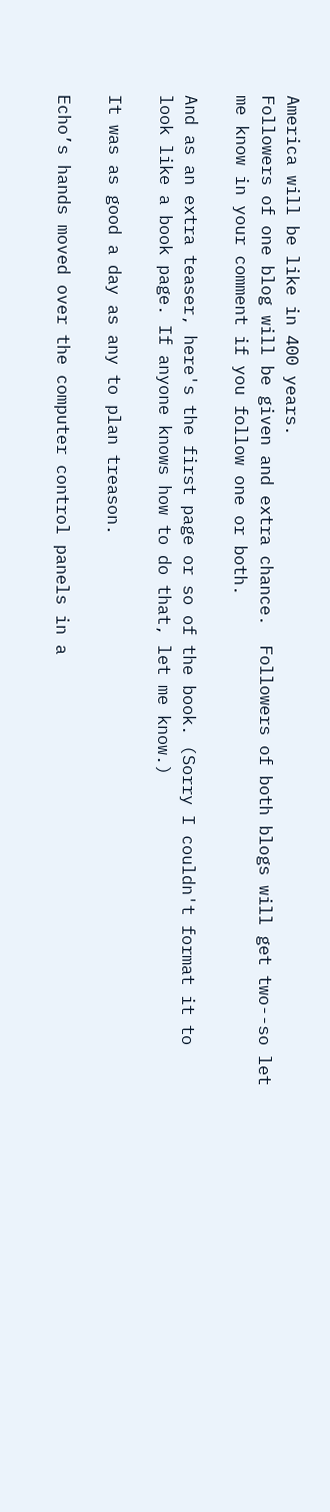America will be like in 400 years.
Followers of one blog will be given and extra chance.  Followers of both blogs will get two--so let me know in your comment if you follow one or both.

And as an extra teaser, here's the first page or so of the book. (Sorry I couldn't format it to look like a book page. If anyone knows how to do that, let me know.)

It was as good a day as any to plan treason.

Echo’s hands moved over the computer control panels in a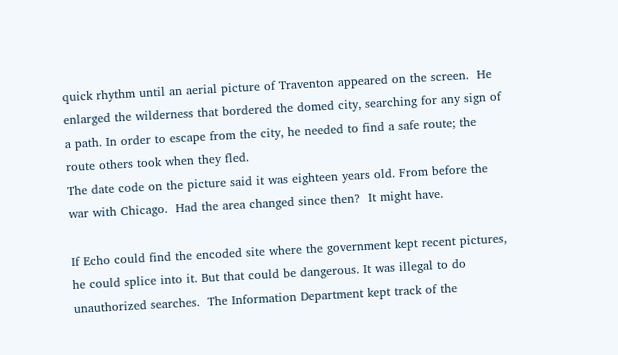quick rhythm until an aerial picture of Traventon appeared on the screen.  He enlarged the wilderness that bordered the domed city, searching for any sign of a path. In order to escape from the city, he needed to find a safe route; the route others took when they fled.
The date code on the picture said it was eighteen years old. From before the war with Chicago.  Had the area changed since then?  It might have.

If Echo could find the encoded site where the government kept recent pictures, he could splice into it. But that could be dangerous. It was illegal to do unauthorized searches.  The Information Department kept track of the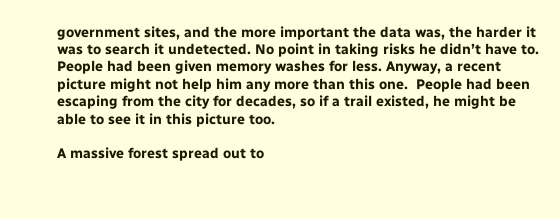government sites, and the more important the data was, the harder it was to search it undetected. No point in taking risks he didn’t have to. People had been given memory washes for less. Anyway, a recent picture might not help him any more than this one.  People had been escaping from the city for decades, so if a trail existed, he might be able to see it in this picture too.

A massive forest spread out to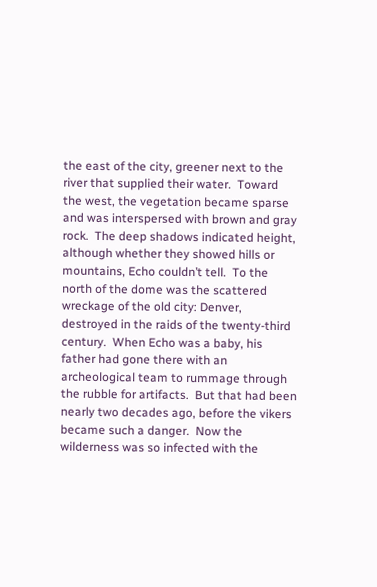the east of the city, greener next to the river that supplied their water.  Toward the west, the vegetation became sparse and was interspersed with brown and gray rock.  The deep shadows indicated height, although whether they showed hills or mountains, Echo couldn’t tell.  To the north of the dome was the scattered wreckage of the old city: Denver, destroyed in the raids of the twenty-third century.  When Echo was a baby, his father had gone there with an archeological team to rummage through the rubble for artifacts.  But that had been nearly two decades ago, before the vikers became such a danger.  Now the wilderness was so infected with the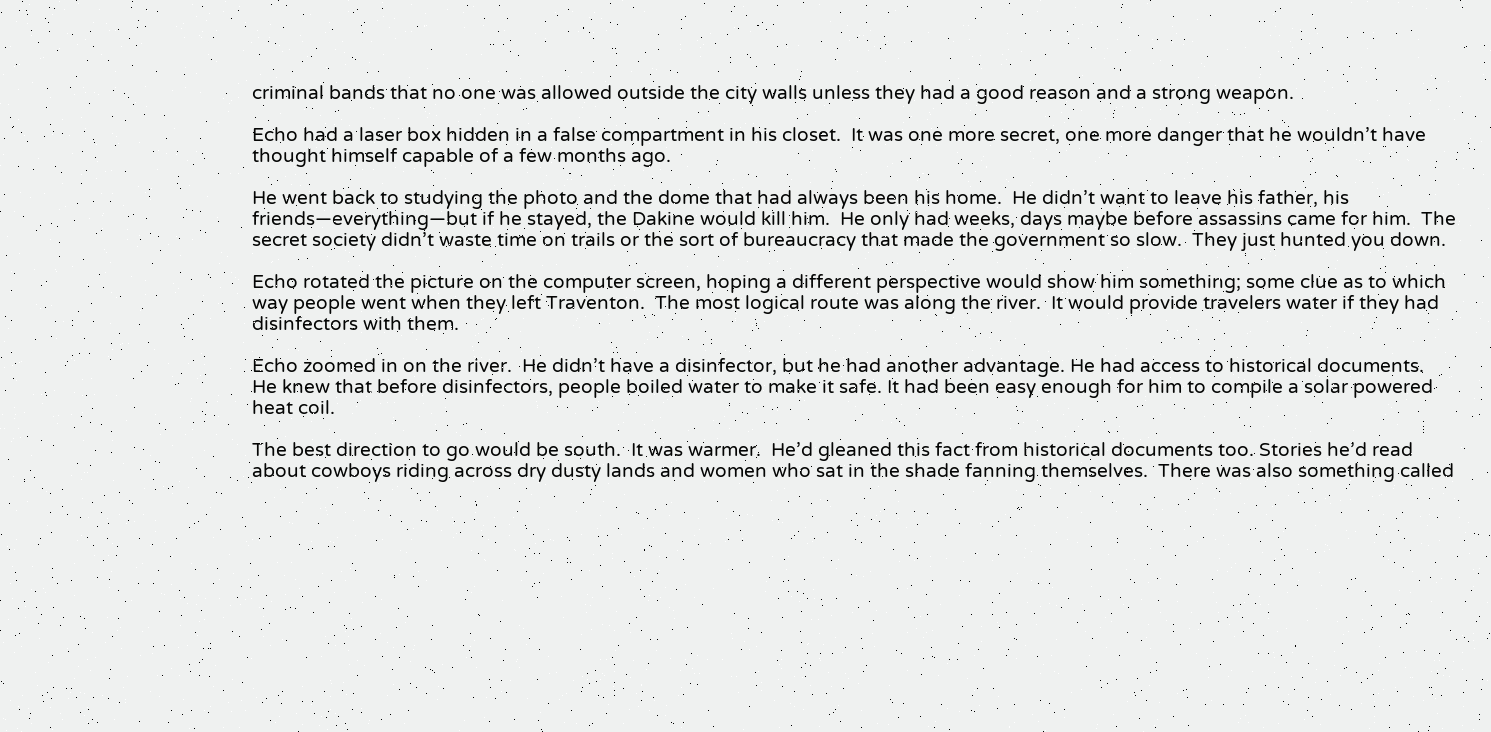criminal bands that no one was allowed outside the city walls unless they had a good reason and a strong weapon.

Echo had a laser box hidden in a false compartment in his closet.  It was one more secret, one more danger that he wouldn’t have thought himself capable of a few months ago.

He went back to studying the photo and the dome that had always been his home.  He didn’t want to leave his father, his friends—everything—but if he stayed, the Dakine would kill him.  He only had weeks, days maybe before assassins came for him.  The secret society didn’t waste time on trails or the sort of bureaucracy that made the government so slow.  They just hunted you down.

Echo rotated the picture on the computer screen, hoping a different perspective would show him something; some clue as to which way people went when they left Traventon.  The most logical route was along the river.  It would provide travelers water if they had disinfectors with them.

Echo zoomed in on the river.  He didn’t have a disinfector, but he had another advantage. He had access to historical documents.  He knew that before disinfectors, people boiled water to make it safe. It had been easy enough for him to compile a solar powered heat coil.

The best direction to go would be south.  It was warmer.  He’d gleaned this fact from historical documents too. Stories he’d read about cowboys riding across dry dusty lands and women who sat in the shade fanning themselves.  There was also something called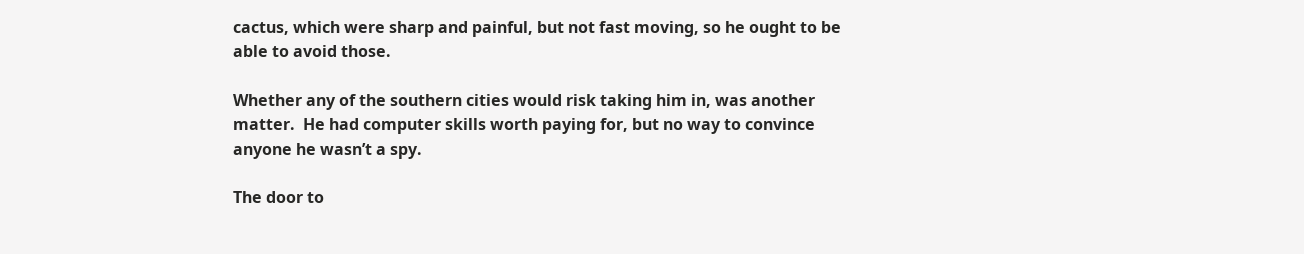cactus, which were sharp and painful, but not fast moving, so he ought to be able to avoid those.

Whether any of the southern cities would risk taking him in, was another matter.  He had computer skills worth paying for, but no way to convince anyone he wasn’t a spy.

The door to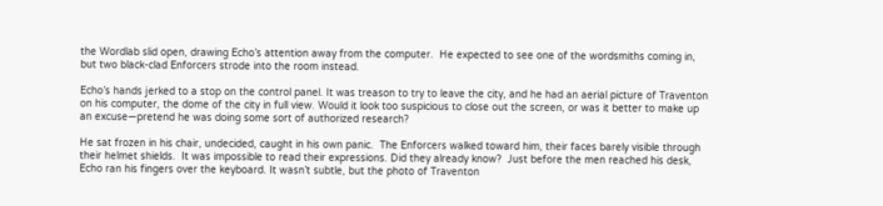the Wordlab slid open, drawing Echo’s attention away from the computer.  He expected to see one of the wordsmiths coming in, but two black-clad Enforcers strode into the room instead.

Echo’s hands jerked to a stop on the control panel. It was treason to try to leave the city, and he had an aerial picture of Traventon on his computer, the dome of the city in full view. Would it look too suspicious to close out the screen, or was it better to make up an excuse—pretend he was doing some sort of authorized research?

He sat frozen in his chair, undecided, caught in his own panic.  The Enforcers walked toward him, their faces barely visible through their helmet shields.  It was impossible to read their expressions. Did they already know?  Just before the men reached his desk, Echo ran his fingers over the keyboard. It wasn’t subtle, but the photo of Traventon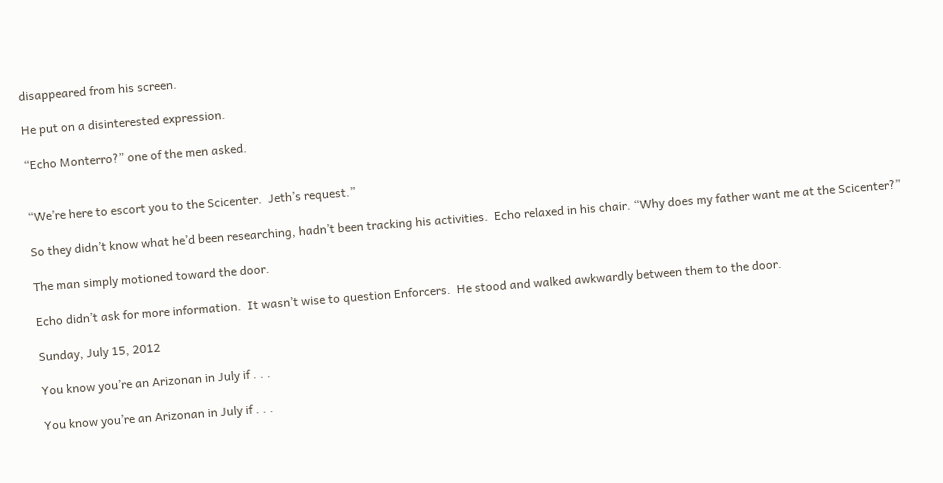disappeared from his screen.

He put on a disinterested expression.

“Echo Monterro?” one of the men asked.


“We’re here to escort you to the Scicenter.  Jeth’s request.”

So they didn’t know what he’d been researching, hadn’t been tracking his activities.  Echo relaxed in his chair. “Why does my father want me at the Scicenter?”

The man simply motioned toward the door.

Echo didn’t ask for more information.  It wasn’t wise to question Enforcers.  He stood and walked awkwardly between them to the door.

Sunday, July 15, 2012

You know you’re an Arizonan in July if . . .

You know you’re an Arizonan in July if . . .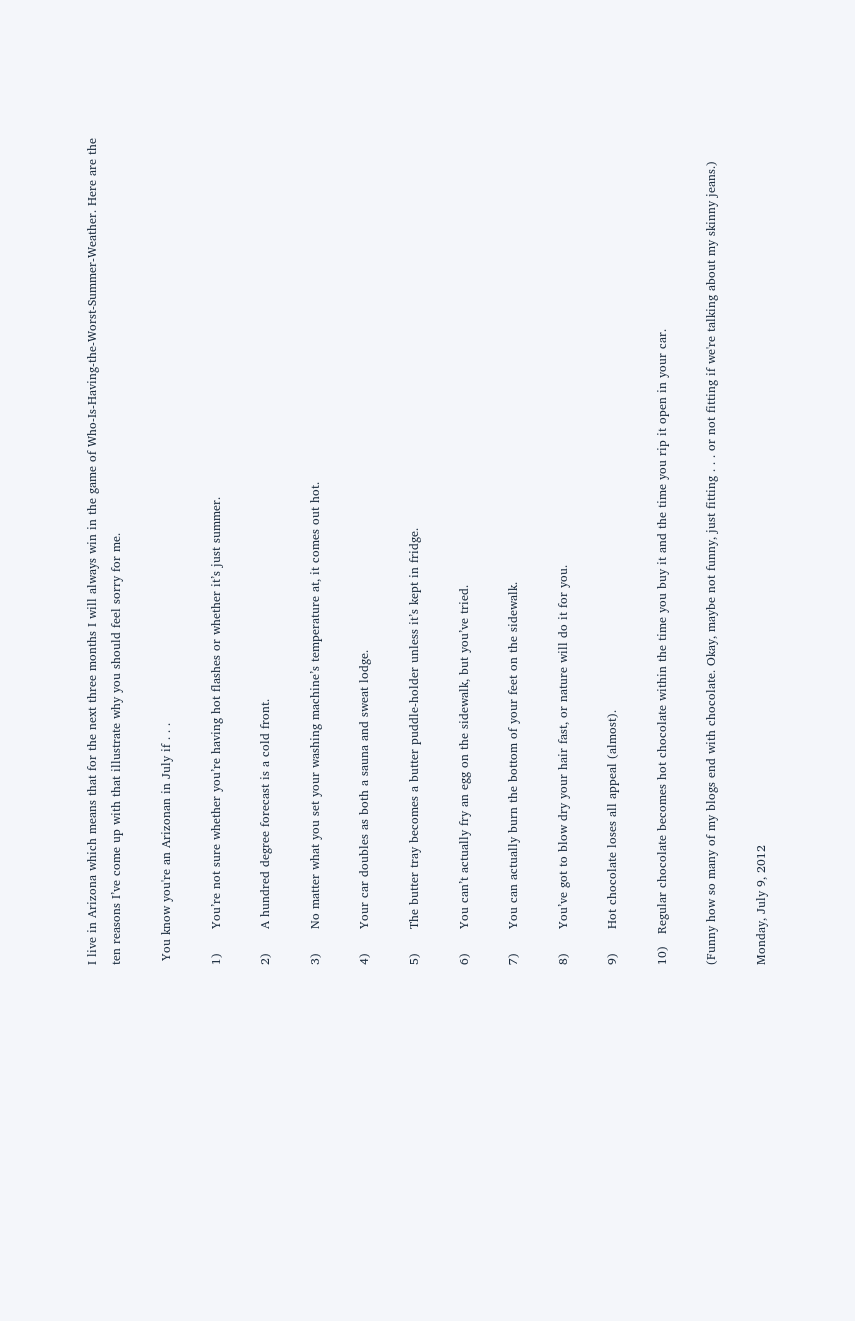I live in Arizona which means that for the next three months I will always win in the game of Who-Is-Having-the-Worst-Summer-Weather. Here are the ten reasons I’ve come up with that illustrate why you should feel sorry for me.

 You know you're an Arizonan in July if . . .

1)      You’re not sure whether you’re having hot flashes or whether it’s just summer.

2)      A hundred degree forecast is a cold front.

3)      No matter what you set your washing machine’s temperature at, it comes out hot.

4)      Your car doubles as both a sauna and sweat lodge.

5)      The butter tray becomes a butter puddle-holder unless it’s kept in fridge.

6)      You can’t actually fry an egg on the sidewalk, but you’ve tried.

7)      You can actually burn the bottom of your feet on the sidewalk.

8)      You’ve got to blow dry your hair fast, or nature will do it for you.

9)      Hot chocolate loses all appeal (almost).

10)   Regular chocolate becomes hot chocolate within the time you buy it and the time you rip it open in your car.

(Funny how so many of my blogs end with chocolate. Okay, maybe not funny, just fitting . . . or not fitting if we're talking about my skinny jeans.)

Monday, July 9, 2012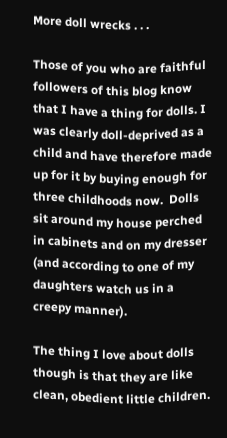More doll wrecks . . .

Those of you who are faithful followers of this blog know that I have a thing for dolls. I was clearly doll-deprived as a child and have therefore made up for it by buying enough for three childhoods now.  Dolls sit around my house perched in cabinets and on my dresser (and according to one of my daughters watch us in a creepy manner).

The thing I love about dolls though is that they are like clean, obedient little children.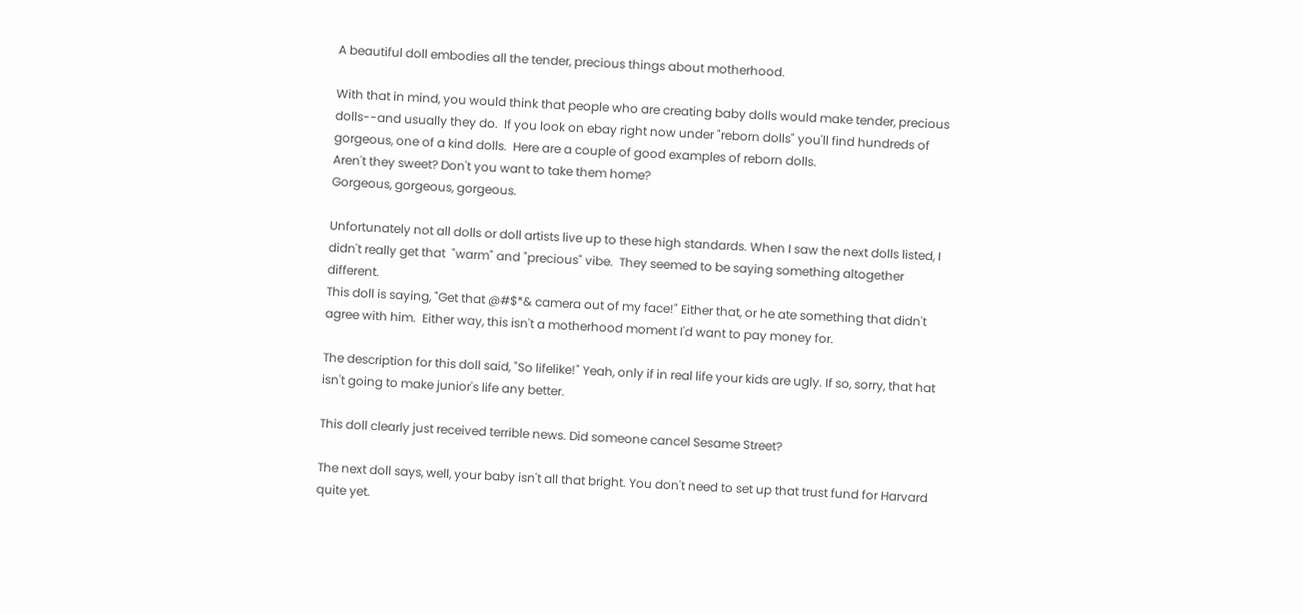A beautiful doll embodies all the tender, precious things about motherhood.

With that in mind, you would think that people who are creating baby dolls would make tender, precious dolls--and usually they do.  If you look on ebay right now under "reborn dolls" you'll find hundreds of gorgeous, one of a kind dolls.  Here are a couple of good examples of reborn dolls.
Aren't they sweet? Don't you want to take them home?
Gorgeous, gorgeous, gorgeous.

Unfortunately not all dolls or doll artists live up to these high standards. When I saw the next dolls listed, I didn't really get that  "warm" and "precious" vibe.  They seemed to be saying something altogether different.
This doll is saying, "Get that @#$*& camera out of my face!" Either that, or he ate something that didn't agree with him.  Either way, this isn't a motherhood moment I'd want to pay money for.

The description for this doll said, "So lifelike!" Yeah, only if in real life your kids are ugly. If so, sorry, that hat isn't going to make junior's life any better.

This doll clearly just received terrible news. Did someone cancel Sesame Street?

The next doll says, well, your baby isn't all that bright. You don't need to set up that trust fund for Harvard quite yet.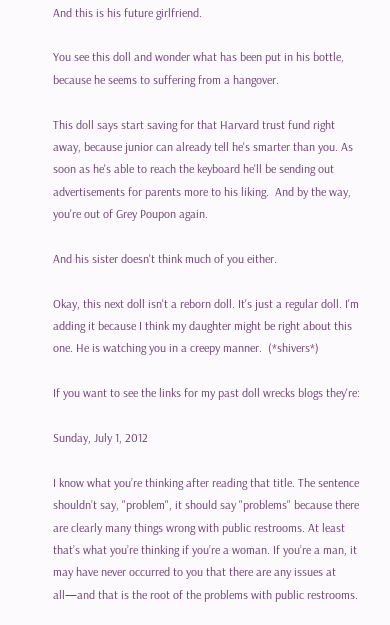And this is his future girlfriend.

You see this doll and wonder what has been put in his bottle, because he seems to suffering from a hangover.

This doll says start saving for that Harvard trust fund right away, because junior can already tell he's smarter than you. As soon as he's able to reach the keyboard he'll be sending out advertisements for parents more to his liking.  And by the way, you're out of Grey Poupon again.

And his sister doesn't think much of you either.

Okay, this next doll isn't a reborn doll. It's just a regular doll. I'm adding it because I think my daughter might be right about this one. He is watching you in a creepy manner.  (*shivers*)

If you want to see the links for my past doll wrecks blogs they're:

Sunday, July 1, 2012

I know what you’re thinking after reading that title. The sentence shouldn’t say, "problem", it should say "problems" because there are clearly many things wrong with public restrooms. At least that’s what you’re thinking if you’re a woman. If you’re a man, it may have never occurred to you that there are any issues at all—and that is the root of the problems with public restrooms.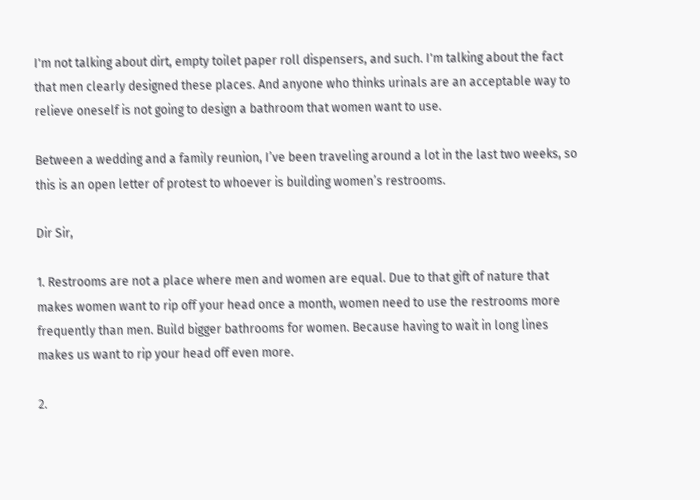I'm not talking about dirt, empty toilet paper roll dispensers, and such. I'm talking about the fact that men clearly designed these places. And anyone who thinks urinals are an acceptable way to relieve oneself is not going to design a bathroom that women want to use.

Between a wedding and a family reunion, I’ve been traveling around a lot in the last two weeks, so this is an open letter of protest to whoever is building women’s restrooms.

Dir Sir,

1. Restrooms are not a place where men and women are equal. Due to that gift of nature that makes women want to rip off your head once a month, women need to use the restrooms more frequently than men. Build bigger bathrooms for women. Because having to wait in long lines makes us want to rip your head off even more.

2.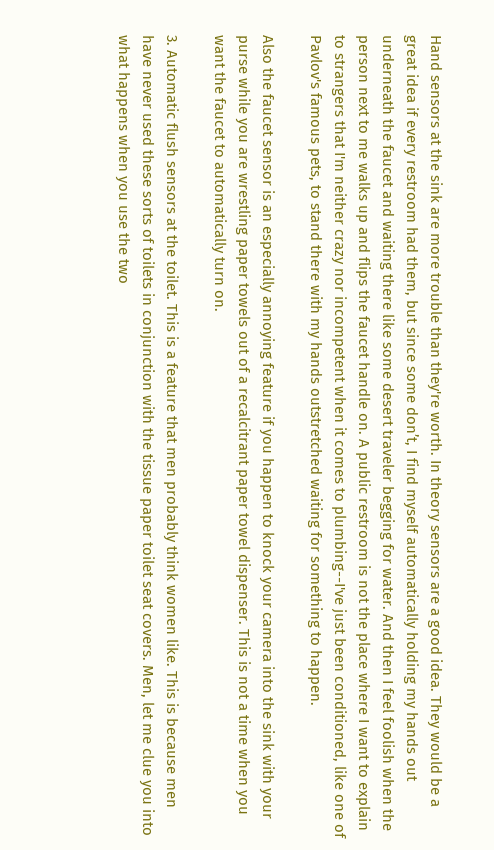Hand sensors at the sink are more trouble than they're worth. In theory sensors are a good idea. They would be a great idea if every restroom had them, but since some don’t, I find myself automatically holding my hands out underneath the faucet and waiting there like some desert traveler begging for water. And then I feel foolish when the person next to me walks up and flips the faucet handle on. A public restroom is not the place where I want to explain to strangers that I'm neither crazy nor incompetent when it comes to plumbing--I've just been conditioned, like one of Pavlov's famous pets, to stand there with my hands outstretched waiting for something to happen.

Also the faucet sensor is an especially annoying feature if you happen to knock your camera into the sink with your purse while you are wrestling paper towels out of a recalcitrant paper towel dispenser. This is not a time when you want the faucet to automatically turn on.

3. Automatic flush sensors at the toilet. This is a feature that men probably think women like. This is because men have never used these sorts of toilets in conjunction with the tissue paper toilet seat covers. Men, let me clue you into what happens when you use the two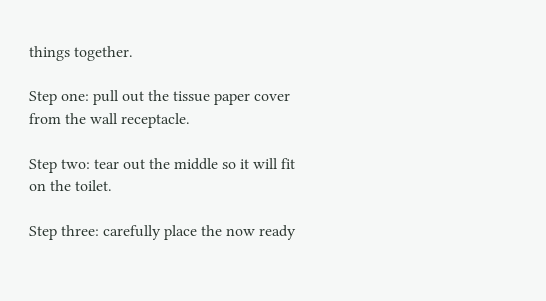things together.

Step one: pull out the tissue paper cover from the wall receptacle.

Step two: tear out the middle so it will fit on the toilet.

Step three: carefully place the now ready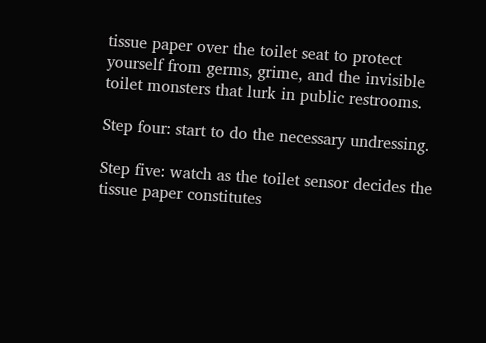tissue paper over the toilet seat to protect yourself from germs, grime, and the invisible toilet monsters that lurk in public restrooms.

Step four: start to do the necessary undressing.

Step five: watch as the toilet sensor decides the tissue paper constitutes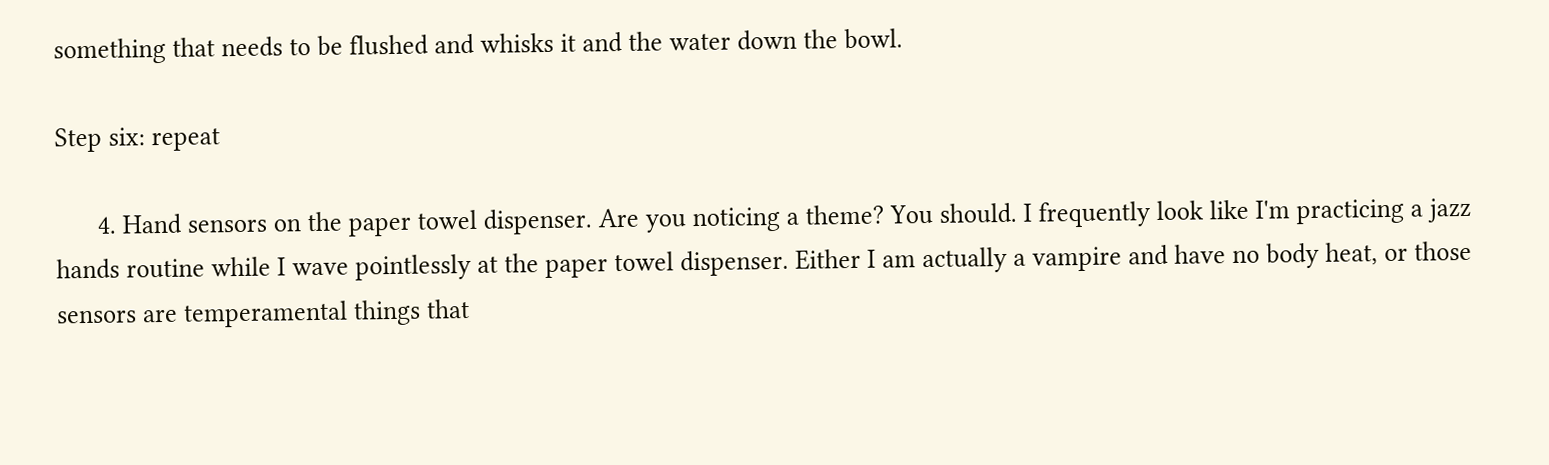something that needs to be flushed and whisks it and the water down the bowl.

Step six: repeat

      4. Hand sensors on the paper towel dispenser. Are you noticing a theme? You should. I frequently look like I'm practicing a jazz hands routine while I wave pointlessly at the paper towel dispenser. Either I am actually a vampire and have no body heat, or those sensors are temperamental things that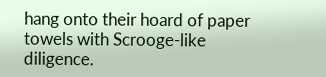hang onto their hoard of paper towels with Scrooge-like diligence.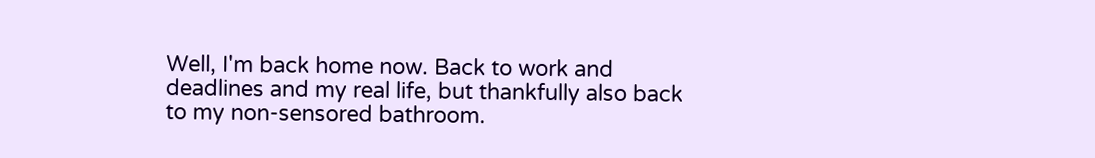Well, I'm back home now. Back to work and deadlines and my real life, but thankfully also back to my non-sensored bathroom.